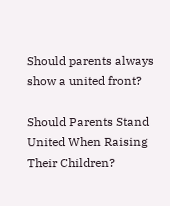Should parents always show a united front?

Should Parents Stand United When Raising Their Children?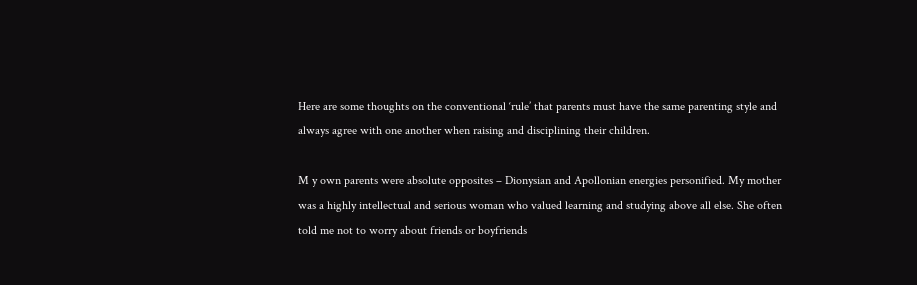Here are some thoughts on the conventional ‘rule’ that parents must have the same parenting style and always agree with one another when raising and disciplining their children.

M y own parents were absolute opposites – Dionysian and Apollonian energies personified. My mother was a highly intellectual and serious woman who valued learning and studying above all else. She often told me not to worry about friends or boyfriends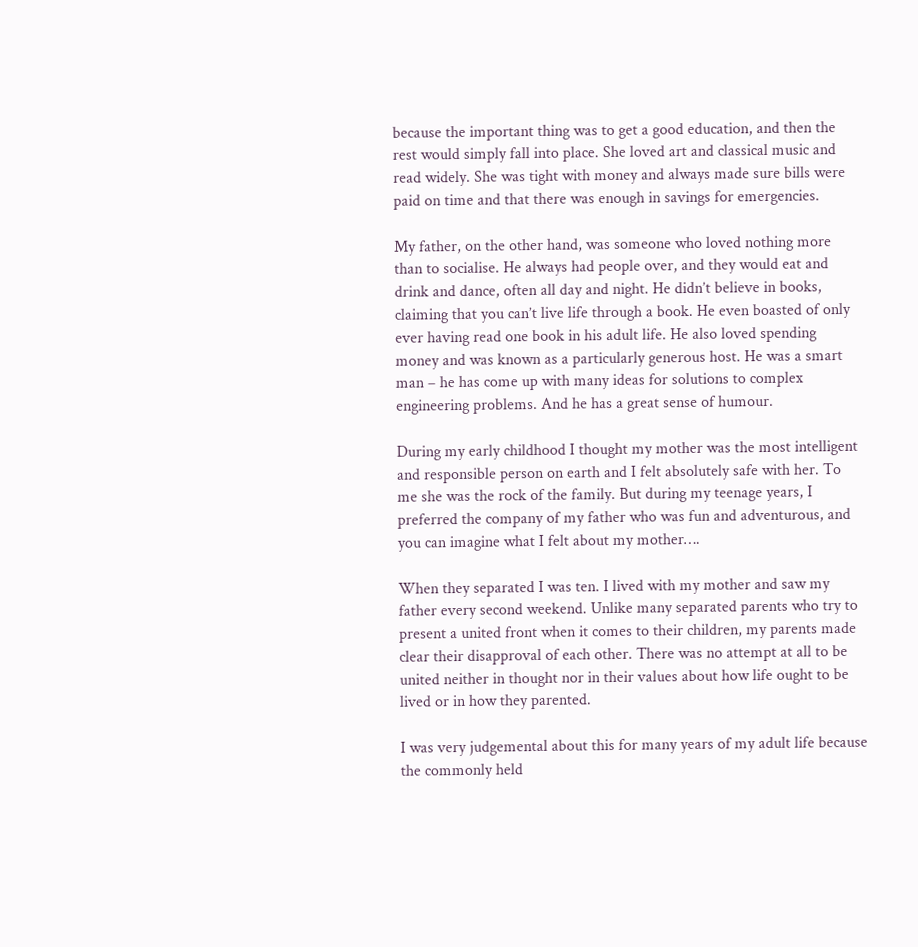because the important thing was to get a good education, and then the rest would simply fall into place. She loved art and classical music and read widely. She was tight with money and always made sure bills were paid on time and that there was enough in savings for emergencies.

My father, on the other hand, was someone who loved nothing more than to socialise. He always had people over, and they would eat and drink and dance, often all day and night. He didn’t believe in books, claiming that you can’t live life through a book. He even boasted of only ever having read one book in his adult life. He also loved spending money and was known as a particularly generous host. He was a smart man – he has come up with many ideas for solutions to complex engineering problems. And he has a great sense of humour.

During my early childhood I thought my mother was the most intelligent and responsible person on earth and I felt absolutely safe with her. To me she was the rock of the family. But during my teenage years, I preferred the company of my father who was fun and adventurous, and you can imagine what I felt about my mother….

When they separated I was ten. I lived with my mother and saw my father every second weekend. Unlike many separated parents who try to present a united front when it comes to their children, my parents made clear their disapproval of each other. There was no attempt at all to be united neither in thought nor in their values about how life ought to be lived or in how they parented.

I was very judgemental about this for many years of my adult life because the commonly held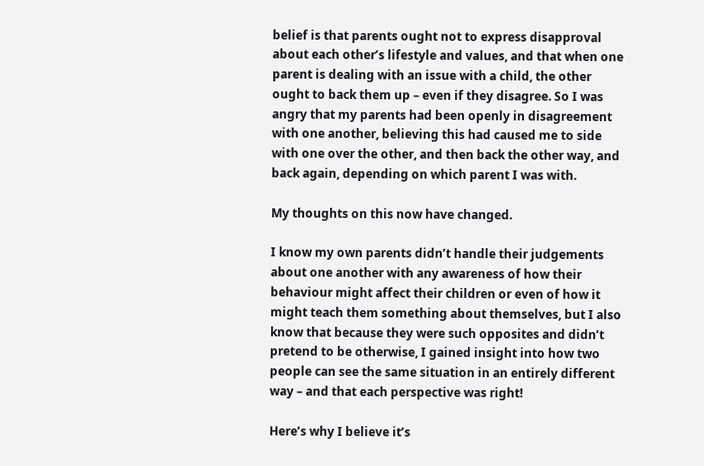belief is that parents ought not to express disapproval about each other’s lifestyle and values, and that when one parent is dealing with an issue with a child, the other ought to back them up – even if they disagree. So I was angry that my parents had been openly in disagreement with one another, believing this had caused me to side with one over the other, and then back the other way, and back again, depending on which parent I was with.

My thoughts on this now have changed.

I know my own parents didn’t handle their judgements about one another with any awareness of how their behaviour might affect their children or even of how it might teach them something about themselves, but I also know that because they were such opposites and didn’t pretend to be otherwise, I gained insight into how two people can see the same situation in an entirely different way – and that each perspective was right!

Here’s why I believe it’s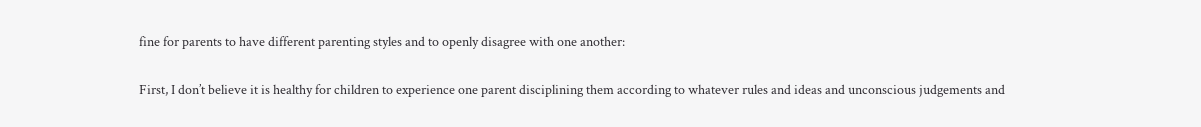fine for parents to have different parenting styles and to openly disagree with one another:

First, I don’t believe it is healthy for children to experience one parent disciplining them according to whatever rules and ideas and unconscious judgements and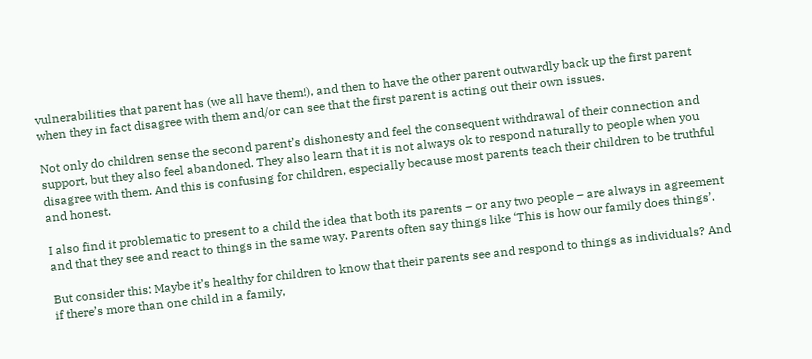vulnerabilities that parent has (we all have them!), and then to have the other parent outwardly back up the first parent when they in fact disagree with them and/or can see that the first parent is acting out their own issues.

Not only do children sense the second parent’s dishonesty and feel the consequent withdrawal of their connection and support, but they also feel abandoned. They also learn that it is not always ok to respond naturally to people when you disagree with them. And this is confusing for children, especially because most parents teach their children to be truthful and honest.

I also find it problematic to present to a child the idea that both its parents – or any two people – are always in agreement and that they see and react to things in the same way. Parents often say things like ‘This is how our family does things’.

But consider this: Maybe it’s healthy for children to know that their parents see and respond to things as individuals? And if there’s more than one child in a family,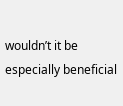wouldn’t it be especially beneficial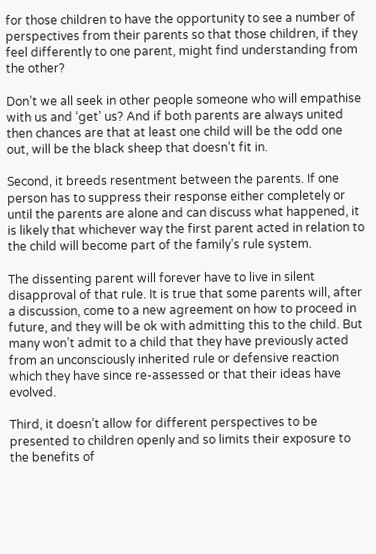for those children to have the opportunity to see a number of perspectives from their parents so that those children, if they feel differently to one parent, might find understanding from the other?

Don’t we all seek in other people someone who will empathise with us and ‘get’ us? And if both parents are always united then chances are that at least one child will be the odd one out, will be the black sheep that doesn’t fit in.

Second, it breeds resentment between the parents. If one person has to suppress their response either completely or until the parents are alone and can discuss what happened, it is likely that whichever way the first parent acted in relation to the child will become part of the family’s rule system.

The dissenting parent will forever have to live in silent disapproval of that rule. It is true that some parents will, after a discussion, come to a new agreement on how to proceed in future, and they will be ok with admitting this to the child. But many won’t admit to a child that they have previously acted from an unconsciously inherited rule or defensive reaction which they have since re-assessed or that their ideas have evolved.

Third, it doesn’t allow for different perspectives to be presented to children openly and so limits their exposure to the benefits of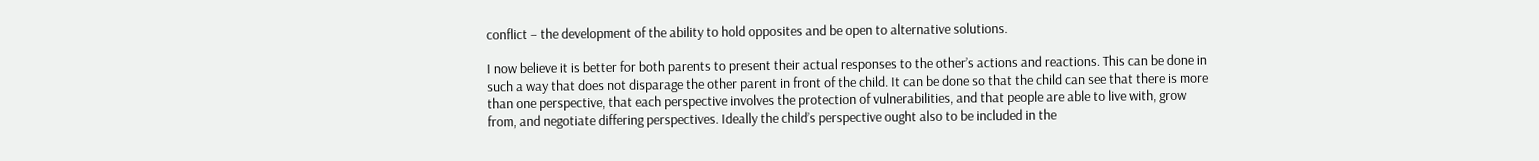conflict – the development of the ability to hold opposites and be open to alternative solutions.

I now believe it is better for both parents to present their actual responses to the other’s actions and reactions. This can be done in such a way that does not disparage the other parent in front of the child. It can be done so that the child can see that there is more than one perspective, that each perspective involves the protection of vulnerabilities, and that people are able to live with, grow from, and negotiate differing perspectives. Ideally the child’s perspective ought also to be included in the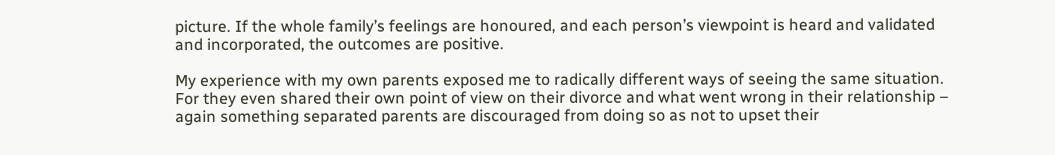picture. If the whole family’s feelings are honoured, and each person’s viewpoint is heard and validated and incorporated, the outcomes are positive.

My experience with my own parents exposed me to radically different ways of seeing the same situation. For they even shared their own point of view on their divorce and what went wrong in their relationship – again something separated parents are discouraged from doing so as not to upset their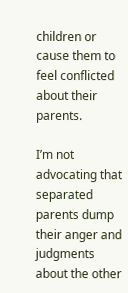children or cause them to feel conflicted about their parents.

I’m not advocating that separated parents dump their anger and judgments about the other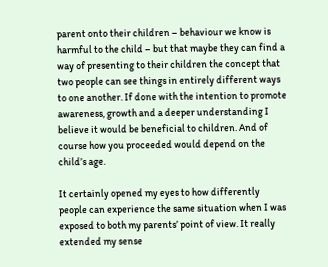parent onto their children – behaviour we know is harmful to the child – but that maybe they can find a way of presenting to their children the concept that two people can see things in entirely different ways to one another. If done with the intention to promote awareness, growth and a deeper understanding I believe it would be beneficial to children. And of course how you proceeded would depend on the child’s age.

It certainly opened my eyes to how differently people can experience the same situation when I was exposed to both my parents’ point of view. It really extended my sense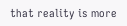that reality is more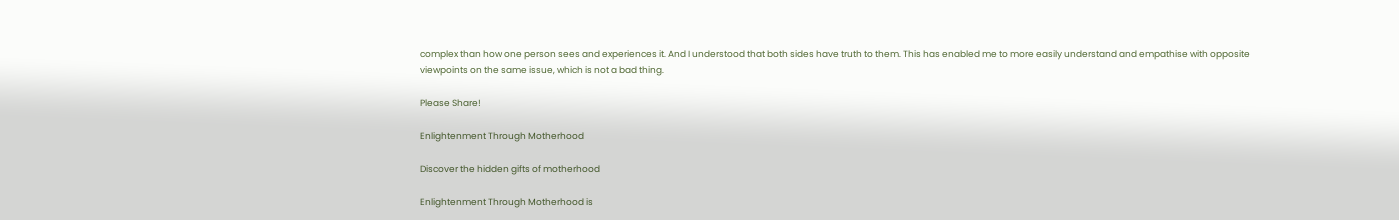complex than how one person sees and experiences it. And I understood that both sides have truth to them. This has enabled me to more easily understand and empathise with opposite viewpoints on the same issue, which is not a bad thing.

Please Share!

Enlightenment Through Motherhood

Discover the hidden gifts of motherhood

Enlightenment Through Motherhood is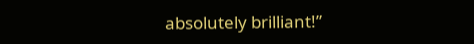absolutely brilliant!”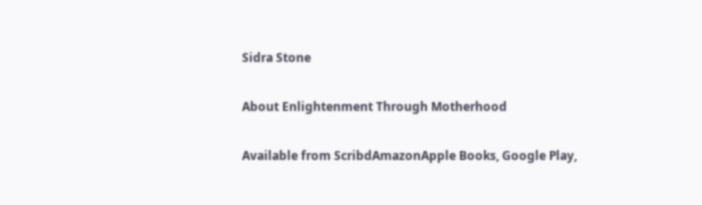Sidra Stone

About Enlightenment Through Motherhood

Available from ScribdAmazonApple Books, Google Play,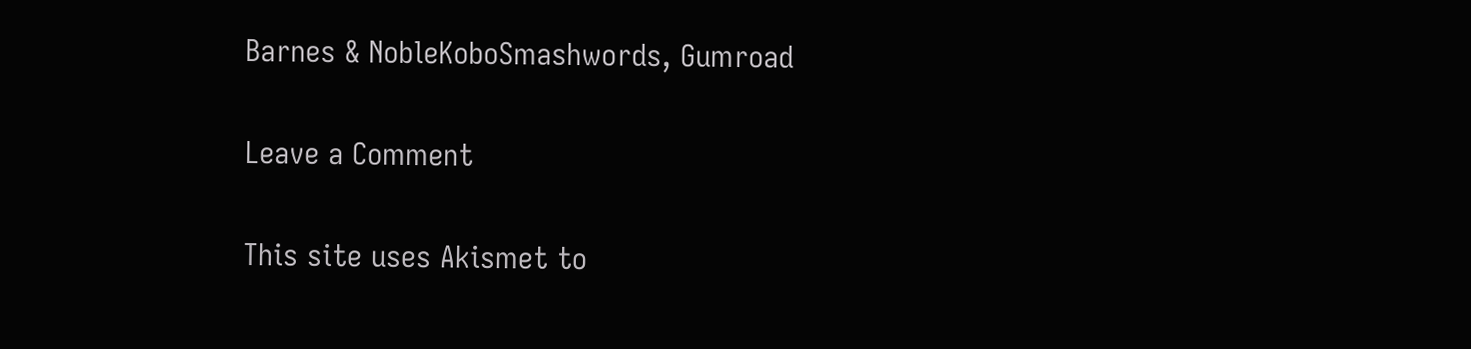Barnes & NobleKoboSmashwords, Gumroad

Leave a Comment

This site uses Akismet to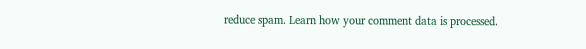reduce spam. Learn how your comment data is processed.